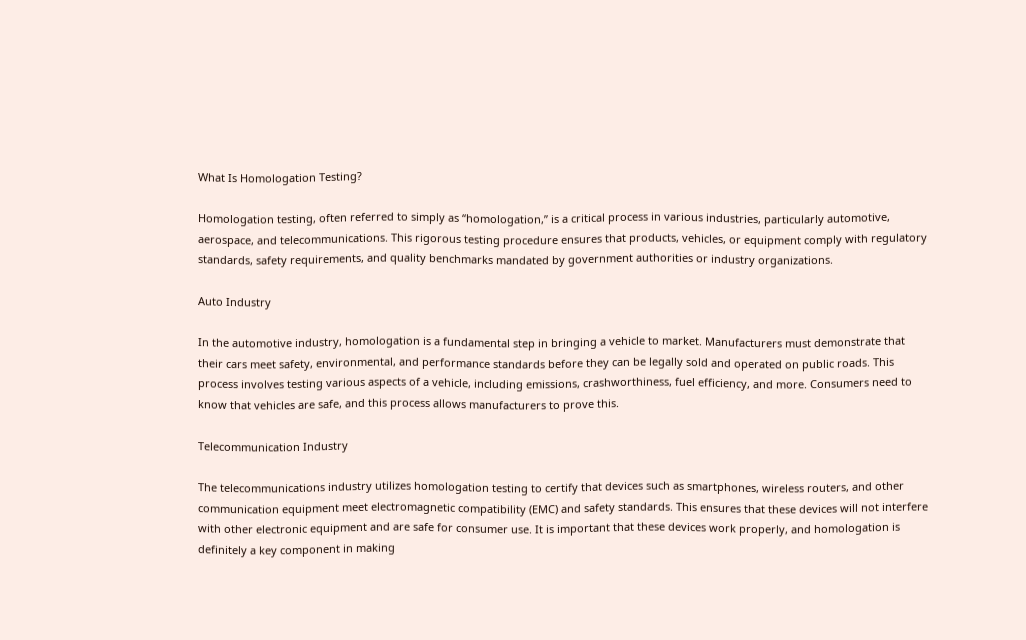What Is Homologation Testing?

Homologation testing, often referred to simply as “homologation,” is a critical process in various industries, particularly automotive, aerospace, and telecommunications. This rigorous testing procedure ensures that products, vehicles, or equipment comply with regulatory standards, safety requirements, and quality benchmarks mandated by government authorities or industry organizations.

Auto Industry

In the automotive industry, homologation is a fundamental step in bringing a vehicle to market. Manufacturers must demonstrate that their cars meet safety, environmental, and performance standards before they can be legally sold and operated on public roads. This process involves testing various aspects of a vehicle, including emissions, crashworthiness, fuel efficiency, and more. Consumers need to know that vehicles are safe, and this process allows manufacturers to prove this.

Telecommunication Industry

The telecommunications industry utilizes homologation testing to certify that devices such as smartphones, wireless routers, and other communication equipment meet electromagnetic compatibility (EMC) and safety standards. This ensures that these devices will not interfere with other electronic equipment and are safe for consumer use. It is important that these devices work properly, and homologation is definitely a key component in making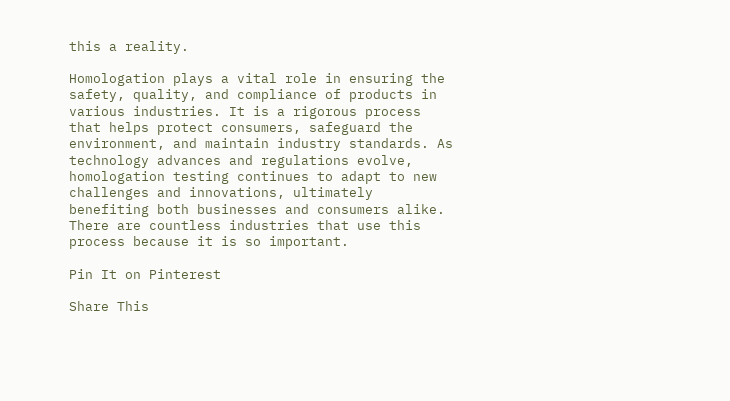this a reality.

Homologation plays a vital role in ensuring the safety, quality, and compliance of products in various industries. It is a rigorous process that helps protect consumers, safeguard the environment, and maintain industry standards. As technology advances and regulations evolve, homologation testing continues to adapt to new challenges and innovations, ultimately benefiting both businesses and consumers alike. There are countless industries that use this process because it is so important.

Pin It on Pinterest

Share This